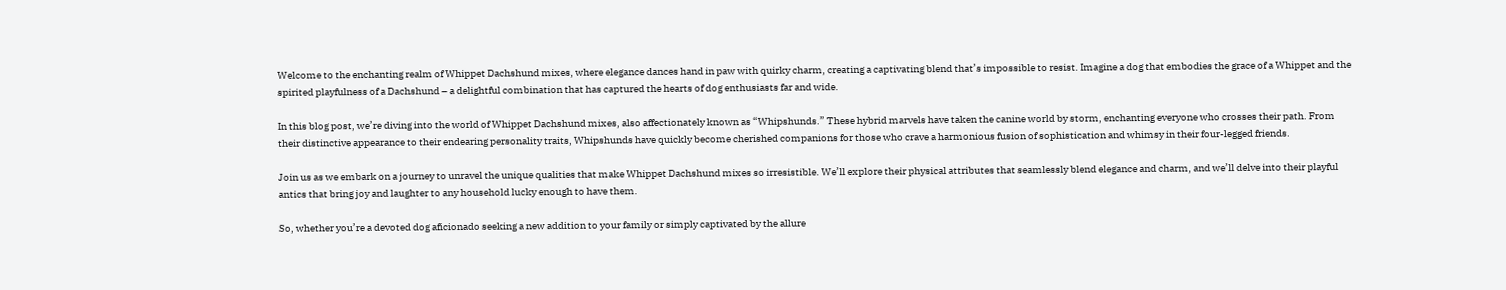Welcome to the enchanting realm of Whippet Dachshund mixes, where elegance dances hand in paw with quirky charm, creating a captivating blend that’s impossible to resist. Imagine a dog that embodies the grace of a Whippet and the spirited playfulness of a Dachshund – a delightful combination that has captured the hearts of dog enthusiasts far and wide.

In this blog post, we’re diving into the world of Whippet Dachshund mixes, also affectionately known as “Whipshunds.” These hybrid marvels have taken the canine world by storm, enchanting everyone who crosses their path. From their distinctive appearance to their endearing personality traits, Whipshunds have quickly become cherished companions for those who crave a harmonious fusion of sophistication and whimsy in their four-legged friends.

Join us as we embark on a journey to unravel the unique qualities that make Whippet Dachshund mixes so irresistible. We’ll explore their physical attributes that seamlessly blend elegance and charm, and we’ll delve into their playful antics that bring joy and laughter to any household lucky enough to have them.

So, whether you’re a devoted dog aficionado seeking a new addition to your family or simply captivated by the allure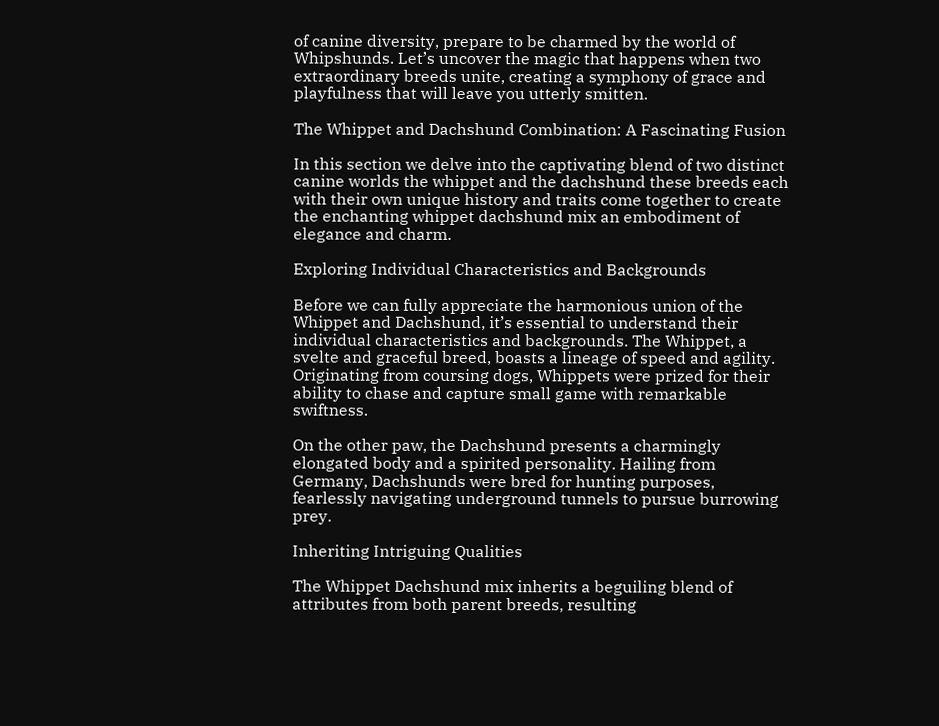of canine diversity, prepare to be charmed by the world of Whipshunds. Let’s uncover the magic that happens when two extraordinary breeds unite, creating a symphony of grace and playfulness that will leave you utterly smitten.

The Whippet and Dachshund Combination: A Fascinating Fusion

In this section we delve into the captivating blend of two distinct canine worlds the whippet and the dachshund these breeds each with their own unique history and traits come together to create the enchanting whippet dachshund mix an embodiment of elegance and charm.

Exploring Individual Characteristics and Backgrounds

Before we can fully appreciate the harmonious union of the Whippet and Dachshund, it’s essential to understand their individual characteristics and backgrounds. The Whippet, a svelte and graceful breed, boasts a lineage of speed and agility. Originating from coursing dogs, Whippets were prized for their ability to chase and capture small game with remarkable swiftness.

On the other paw, the Dachshund presents a charmingly elongated body and a spirited personality. Hailing from Germany, Dachshunds were bred for hunting purposes, fearlessly navigating underground tunnels to pursue burrowing prey.

Inheriting Intriguing Qualities

The Whippet Dachshund mix inherits a beguiling blend of attributes from both parent breeds, resulting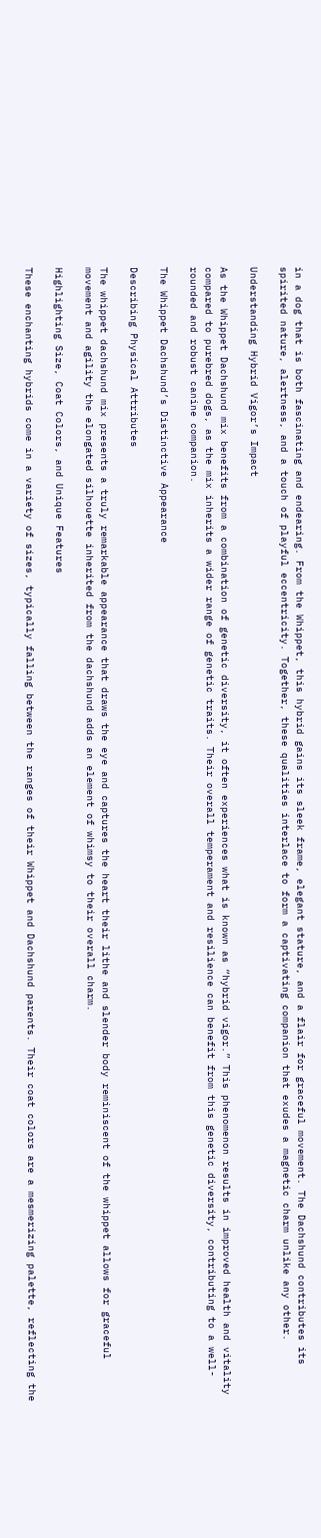in a dog that is both fascinating and endearing. From the Whippet, this hybrid gains its sleek frame, elegant stature, and a flair for graceful movement. The Dachshund contributes its spirited nature, alertness, and a touch of playful eccentricity. Together, these qualities interlace to form a captivating companion that exudes a magnetic charm unlike any other.

Understanding Hybrid Vigor’s Impact

As the Whippet Dachshund mix benefits from a combination of genetic diversity, it often experiences what is known as “hybrid vigor.” This phenomenon results in improved health and vitality compared to purebred dogs, as the mix inherits a wider range of genetic traits. Their overall temperament and resilience can benefit from this genetic diversity, contributing to a well-rounded and robust canine companion.

The Whippet Dachshund’s Distinctive Appearance

Describing Physical Attributes

The whippet dachshund mix presents a truly remarkable appearance that draws the eye and captures the heart their lithe and slender body reminiscent of the whippet allows for graceful movement and agility the elongated silhouette inherited from the dachshund adds an element of whimsy to their overall charm.

Highlighting Size, Coat Colors, and Unique Features

These enchanting hybrids come in a variety of sizes, typically falling between the ranges of their Whippet and Dachshund parents. Their coat colors are a mesmerizing palette, reflecting the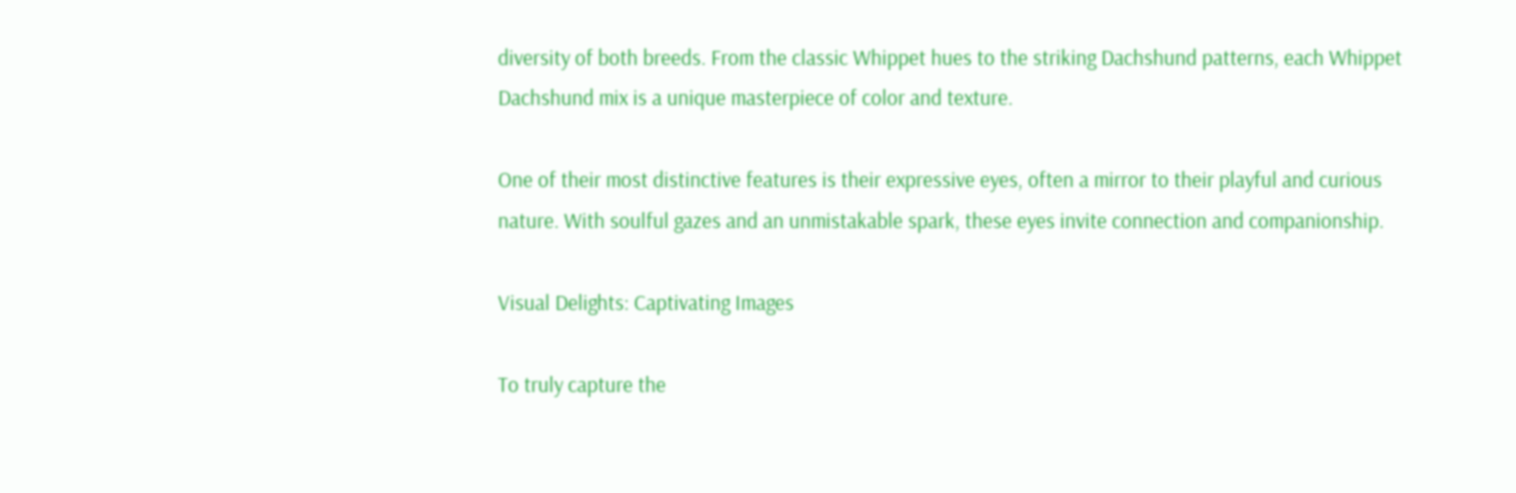diversity of both breeds. From the classic Whippet hues to the striking Dachshund patterns, each Whippet Dachshund mix is a unique masterpiece of color and texture.

One of their most distinctive features is their expressive eyes, often a mirror to their playful and curious nature. With soulful gazes and an unmistakable spark, these eyes invite connection and companionship.

Visual Delights: Captivating Images

To truly capture the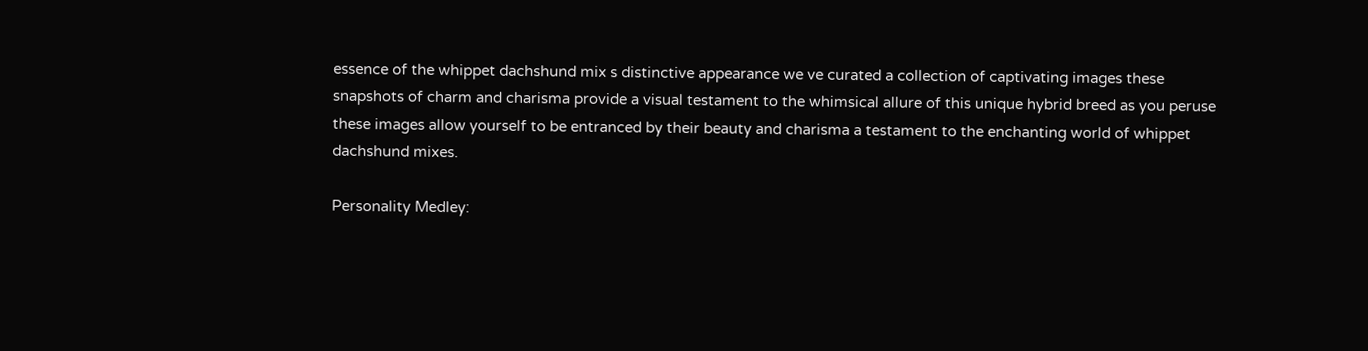essence of the whippet dachshund mix s distinctive appearance we ve curated a collection of captivating images these snapshots of charm and charisma provide a visual testament to the whimsical allure of this unique hybrid breed as you peruse these images allow yourself to be entranced by their beauty and charisma a testament to the enchanting world of whippet dachshund mixes.

Personality Medley: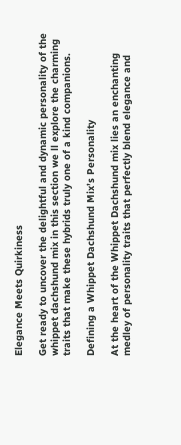Elegance Meets Quirkiness

Get ready to uncover the delightful and dynamic personality of the whippet dachshund mix in this section we ll explore the charming traits that make these hybrids truly one of a kind companions.

Defining a Whippet Dachshund Mix’s Personality

At the heart of the Whippet Dachshund mix lies an enchanting medley of personality traits that perfectly blend elegance and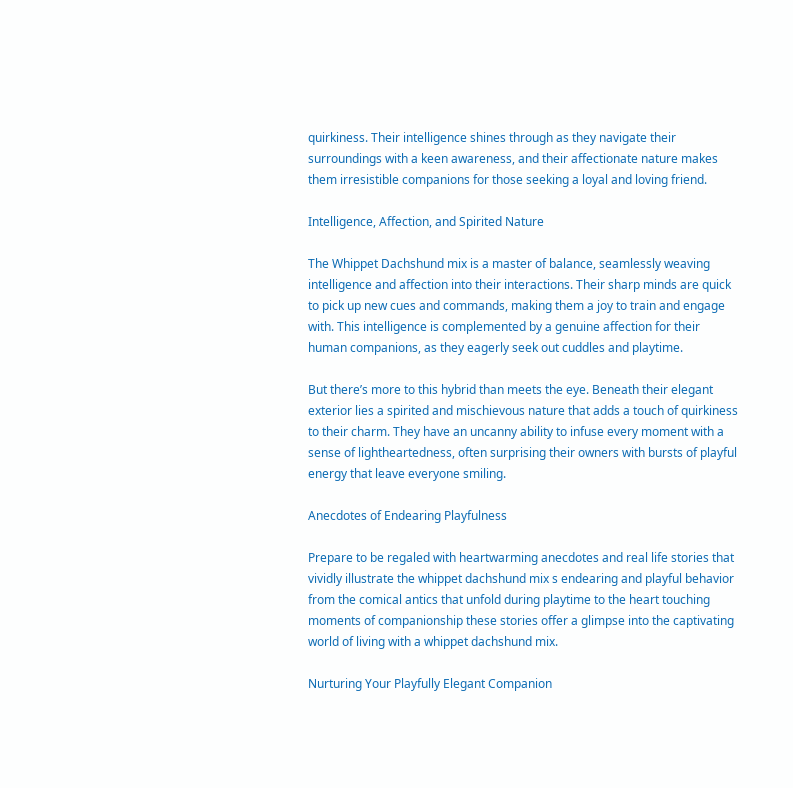quirkiness. Their intelligence shines through as they navigate their surroundings with a keen awareness, and their affectionate nature makes them irresistible companions for those seeking a loyal and loving friend.

Intelligence, Affection, and Spirited Nature

The Whippet Dachshund mix is a master of balance, seamlessly weaving intelligence and affection into their interactions. Their sharp minds are quick to pick up new cues and commands, making them a joy to train and engage with. This intelligence is complemented by a genuine affection for their human companions, as they eagerly seek out cuddles and playtime.

But there’s more to this hybrid than meets the eye. Beneath their elegant exterior lies a spirited and mischievous nature that adds a touch of quirkiness to their charm. They have an uncanny ability to infuse every moment with a sense of lightheartedness, often surprising their owners with bursts of playful energy that leave everyone smiling.

Anecdotes of Endearing Playfulness

Prepare to be regaled with heartwarming anecdotes and real life stories that vividly illustrate the whippet dachshund mix s endearing and playful behavior from the comical antics that unfold during playtime to the heart touching moments of companionship these stories offer a glimpse into the captivating world of living with a whippet dachshund mix.

Nurturing Your Playfully Elegant Companion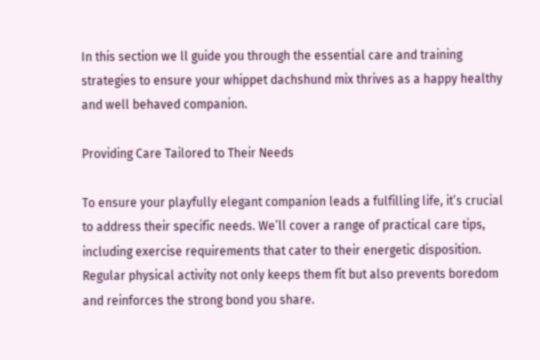In this section we ll guide you through the essential care and training strategies to ensure your whippet dachshund mix thrives as a happy healthy and well behaved companion.

Providing Care Tailored to Their Needs

To ensure your playfully elegant companion leads a fulfilling life, it’s crucial to address their specific needs. We’ll cover a range of practical care tips, including exercise requirements that cater to their energetic disposition. Regular physical activity not only keeps them fit but also prevents boredom and reinforces the strong bond you share.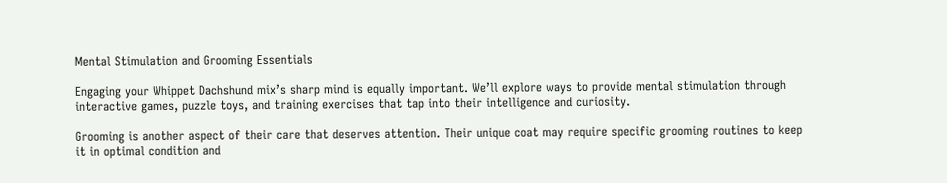Mental Stimulation and Grooming Essentials

Engaging your Whippet Dachshund mix’s sharp mind is equally important. We’ll explore ways to provide mental stimulation through interactive games, puzzle toys, and training exercises that tap into their intelligence and curiosity.

Grooming is another aspect of their care that deserves attention. Their unique coat may require specific grooming routines to keep it in optimal condition and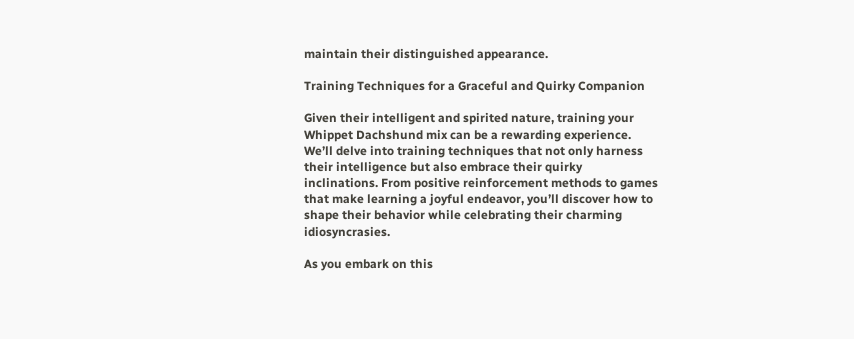maintain their distinguished appearance.

Training Techniques for a Graceful and Quirky Companion

Given their intelligent and spirited nature, training your Whippet Dachshund mix can be a rewarding experience. We’ll delve into training techniques that not only harness their intelligence but also embrace their quirky inclinations. From positive reinforcement methods to games that make learning a joyful endeavor, you’ll discover how to shape their behavior while celebrating their charming idiosyncrasies.

As you embark on this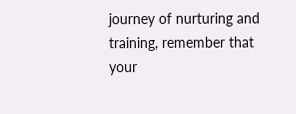journey of nurturing and training, remember that your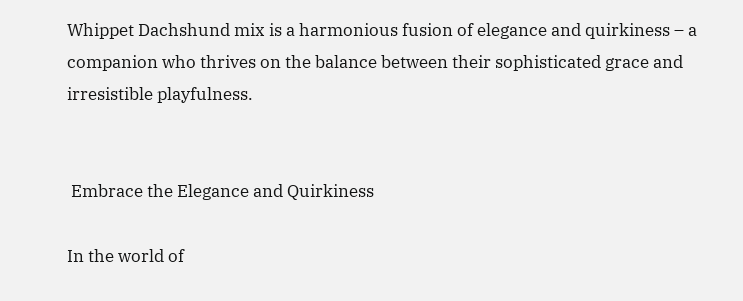Whippet Dachshund mix is a harmonious fusion of elegance and quirkiness – a companion who thrives on the balance between their sophisticated grace and irresistible playfulness.


 Embrace the Elegance and Quirkiness

In the world of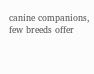canine companions, few breeds offer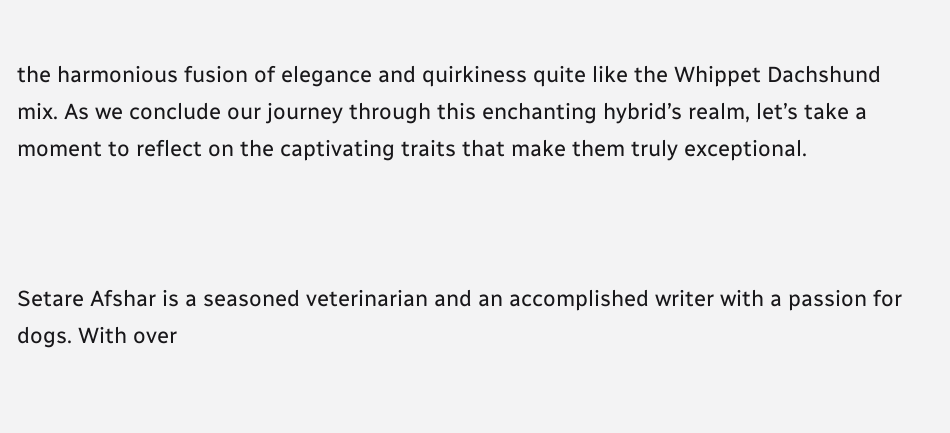the harmonious fusion of elegance and quirkiness quite like the Whippet Dachshund mix. As we conclude our journey through this enchanting hybrid’s realm, let’s take a moment to reflect on the captivating traits that make them truly exceptional.



Setare Afshar is a seasoned veterinarian and an accomplished writer with a passion for dogs. With over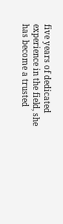five years of dedicated experience in the field, she has become a trusted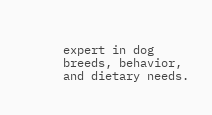expert in dog breeds, behavior, and dietary needs.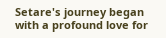Setare's journey began with a profound love for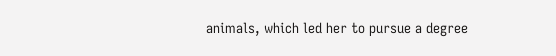animals, which led her to pursue a degree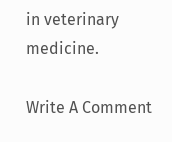in veterinary medicine.

Write A Comment